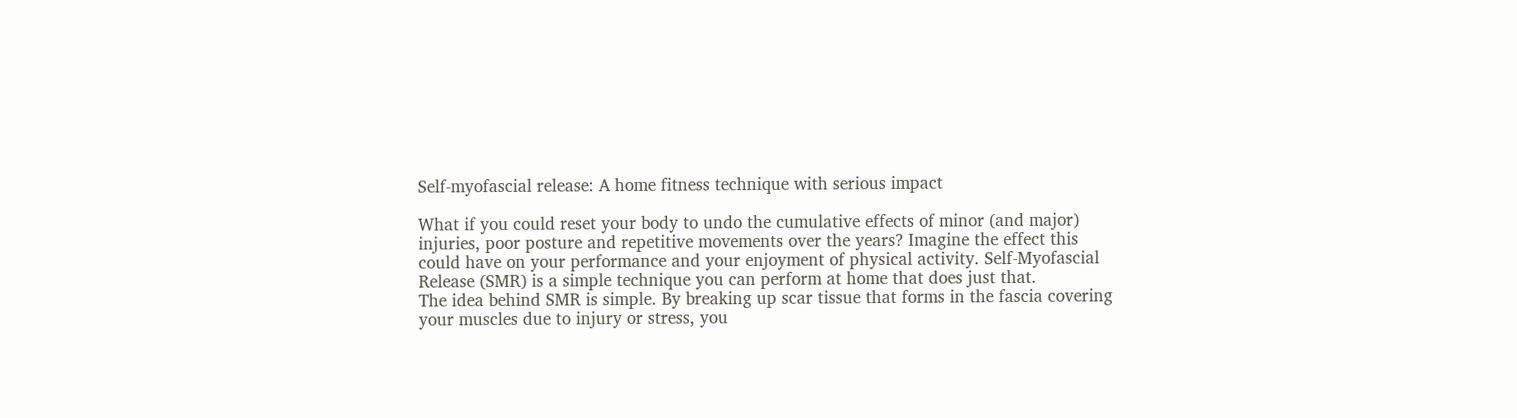Self-myofascial release: A home fitness technique with serious impact

What if you could reset your body to undo the cumulative effects of minor (and major) injuries, poor posture and repetitive movements over the years? Imagine the effect this could have on your performance and your enjoyment of physical activity. Self-Myofascial Release (SMR) is a simple technique you can perform at home that does just that.
The idea behind SMR is simple. By breaking up scar tissue that forms in the fascia covering your muscles due to injury or stress, you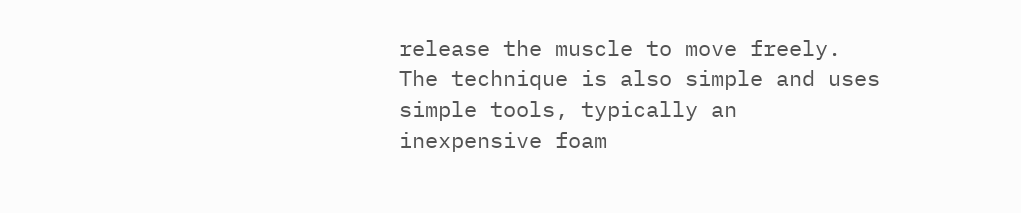release the muscle to move freely. The technique is also simple and uses simple tools, typically an inexpensive foam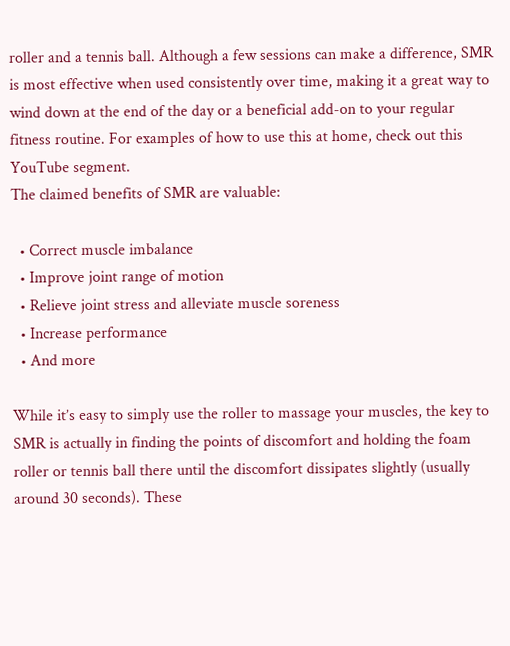roller and a tennis ball. Although a few sessions can make a difference, SMR is most effective when used consistently over time, making it a great way to wind down at the end of the day or a beneficial add-on to your regular fitness routine. For examples of how to use this at home, check out this YouTube segment.
The claimed benefits of SMR are valuable:

  • Correct muscle imbalance
  • Improve joint range of motion
  • Relieve joint stress and alleviate muscle soreness
  • Increase performance
  • And more

While it’s easy to simply use the roller to massage your muscles, the key to SMR is actually in finding the points of discomfort and holding the foam roller or tennis ball there until the discomfort dissipates slightly (usually around 30 seconds). These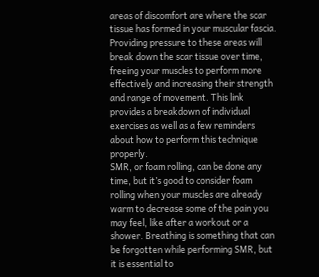areas of discomfort are where the scar tissue has formed in your muscular fascia. Providing pressure to these areas will break down the scar tissue over time, freeing your muscles to perform more effectively and increasing their strength and range of movement. This link provides a breakdown of individual exercises as well as a few reminders about how to perform this technique properly.
SMR, or foam rolling, can be done any time, but it’s good to consider foam rolling when your muscles are already warm to decrease some of the pain you may feel, like after a workout or a shower. Breathing is something that can be forgotten while performing SMR, but it is essential to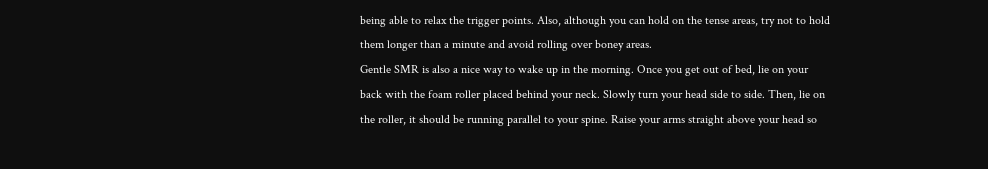being able to relax the trigger points. Also, although you can hold on the tense areas, try not to hold them longer than a minute and avoid rolling over boney areas.
Gentle SMR is also a nice way to wake up in the morning. Once you get out of bed, lie on your back with the foam roller placed behind your neck. Slowly turn your head side to side. Then, lie on the roller, it should be running parallel to your spine. Raise your arms straight above your head so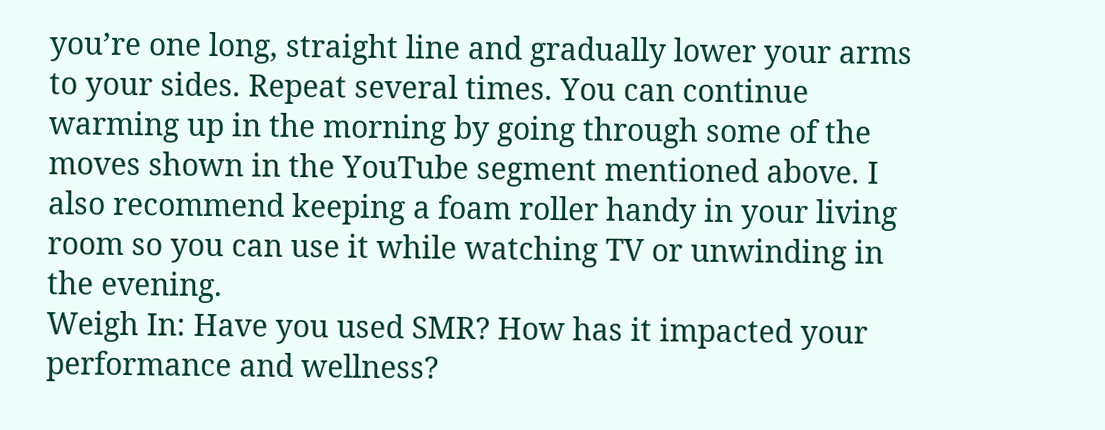you’re one long, straight line and gradually lower your arms to your sides. Repeat several times. You can continue warming up in the morning by going through some of the moves shown in the YouTube segment mentioned above. I also recommend keeping a foam roller handy in your living room so you can use it while watching TV or unwinding in the evening.
Weigh In: Have you used SMR? How has it impacted your performance and wellness?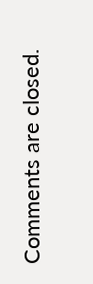Comments are closed.